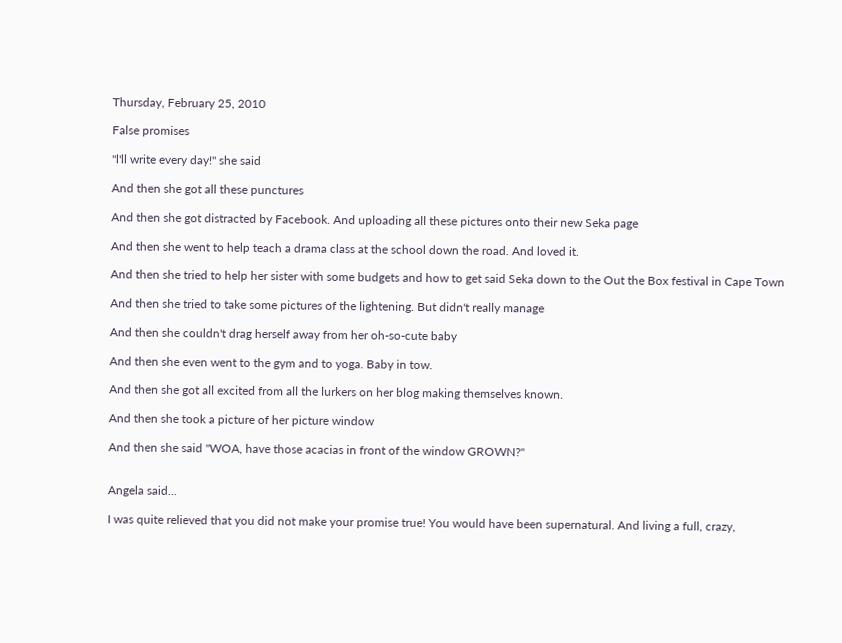Thursday, February 25, 2010

False promises

"l'll write every day!" she said

And then she got all these punctures

And then she got distracted by Facebook. And uploading all these pictures onto their new Seka page

And then she went to help teach a drama class at the school down the road. And loved it.

And then she tried to help her sister with some budgets and how to get said Seka down to the Out the Box festival in Cape Town

And then she tried to take some pictures of the lightening. But didn't really manage

And then she couldn't drag herself away from her oh-so-cute baby

And then she even went to the gym and to yoga. Baby in tow.

And then she got all excited from all the lurkers on her blog making themselves known.

And then she took a picture of her picture window

And then she said "WOA, have those acacias in front of the window GROWN?"


Angela said...

I was quite relieved that you did not make your promise true! You would have been supernatural. And living a full, crazy,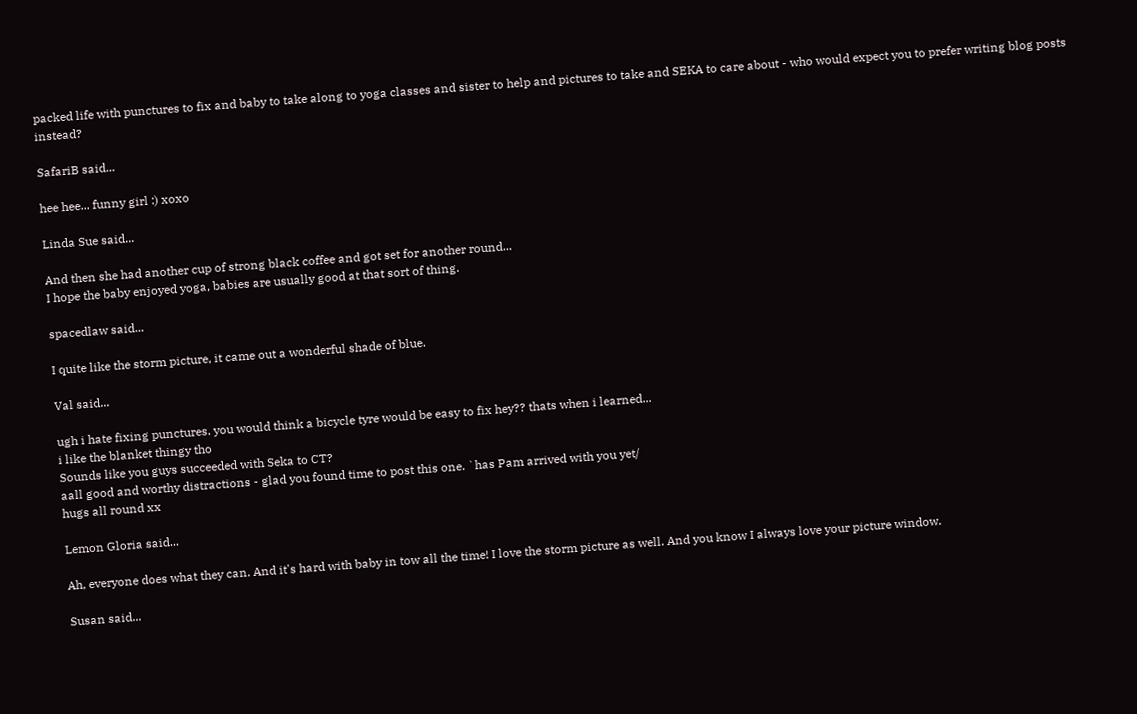packed life with punctures to fix and baby to take along to yoga classes and sister to help and pictures to take and SEKA to care about - who would expect you to prefer writing blog posts instead?

SafariB said...

hee hee... funny girl :) xoxo

Linda Sue said...

And then she had another cup of strong black coffee and got set for another round...
I hope the baby enjoyed yoga, babies are usually good at that sort of thing.

spacedlaw said...

I quite like the storm picture, it came out a wonderful shade of blue.

Val said...

ugh i hate fixing punctures. you would think a bicycle tyre would be easy to fix hey?? thats when i learned...
i like the blanket thingy tho
Sounds like you guys succeeded with Seka to CT?
aall good and worthy distractions - glad you found time to post this one. `has Pam arrived with you yet/
hugs all round xx

Lemon Gloria said...

Ah, everyone does what they can. And it's hard with baby in tow all the time! I love the storm picture as well. And you know I always love your picture window.

Susan said...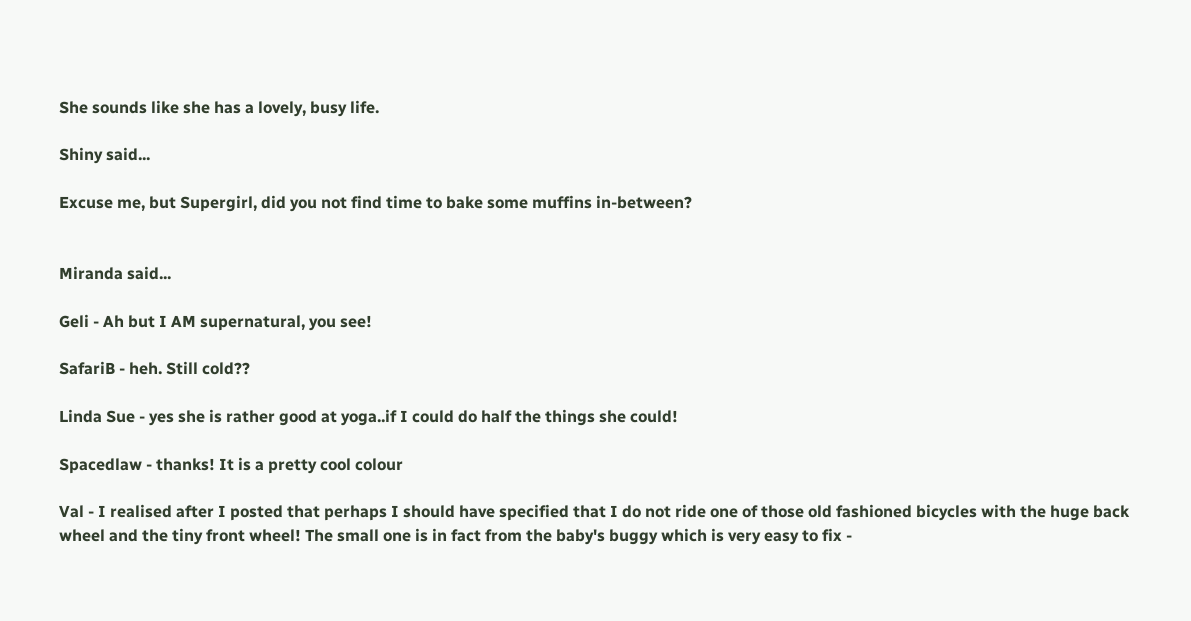She sounds like she has a lovely, busy life.

Shiny said...

Excuse me, but Supergirl, did you not find time to bake some muffins in-between?


Miranda said...

Geli - Ah but I AM supernatural, you see!

SafariB - heh. Still cold??

Linda Sue - yes she is rather good at yoga..if I could do half the things she could!

Spacedlaw - thanks! It is a pretty cool colour

Val - I realised after I posted that perhaps I should have specified that I do not ride one of those old fashioned bicycles with the huge back wheel and the tiny front wheel! The small one is in fact from the baby's buggy which is very easy to fix -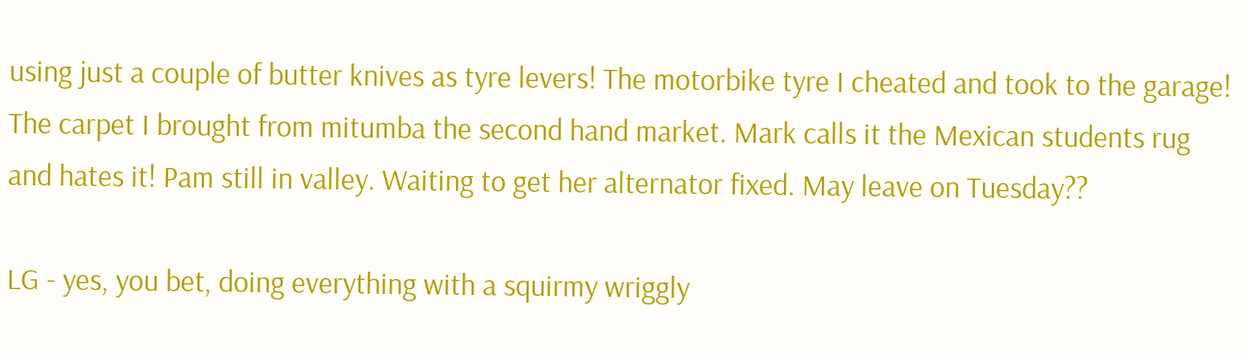using just a couple of butter knives as tyre levers! The motorbike tyre I cheated and took to the garage! The carpet I brought from mitumba the second hand market. Mark calls it the Mexican students rug and hates it! Pam still in valley. Waiting to get her alternator fixed. May leave on Tuesday??

LG - yes, you bet, doing everything with a squirmy wriggly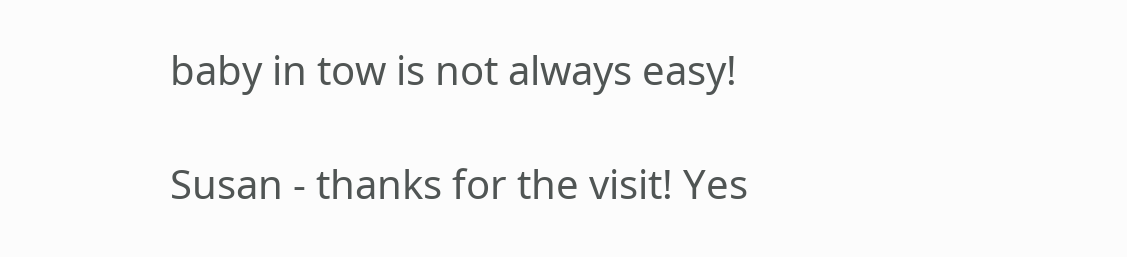baby in tow is not always easy!

Susan - thanks for the visit! Yes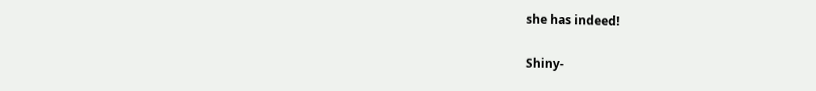she has indeed!

Shiny-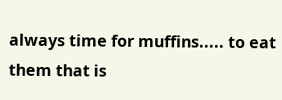always time for muffins..... to eat them that is